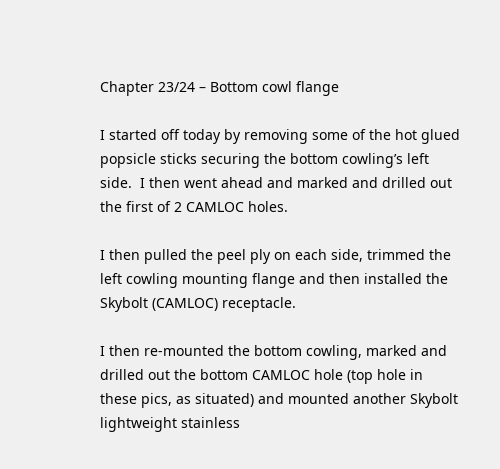Chapter 23/24 – Bottom cowl flange

I started off today by removing some of the hot glued popsicle sticks securing the bottom cowling’s left side.  I then went ahead and marked and drilled out the first of 2 CAMLOC holes.

I then pulled the peel ply on each side, trimmed the left cowling mounting flange and then installed the Skybolt (CAMLOC) receptacle.

I then re-mounted the bottom cowling, marked and drilled out the bottom CAMLOC hole (top hole in these pics, as situated) and mounted another Skybolt lightweight stainless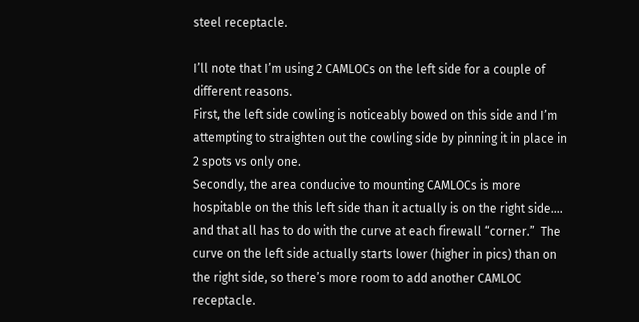steel receptacle.

I’ll note that I’m using 2 CAMLOCs on the left side for a couple of different reasons.
First, the left side cowling is noticeably bowed on this side and I’m attempting to straighten out the cowling side by pinning it in place in 2 spots vs only one.
Secondly, the area conducive to mounting CAMLOCs is more hospitable on the this left side than it actually is on the right side…. and that all has to do with the curve at each firewall “corner.”  The curve on the left side actually starts lower (higher in pics) than on the right side, so there’s more room to add another CAMLOC receptacle.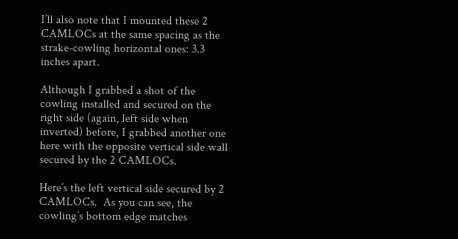I’ll also note that I mounted these 2 CAMLOCs at the same spacing as the strake-cowling horizontal ones: 3.3 inches apart.

Although I grabbed a shot of the cowling installed and secured on the right side (again, left side when inverted) before, I grabbed another one here with the opposite vertical side wall secured by the 2 CAMLOCs.

Here’s the left vertical side secured by 2 CAMLOCs.  As you can see, the cowling’s bottom edge matches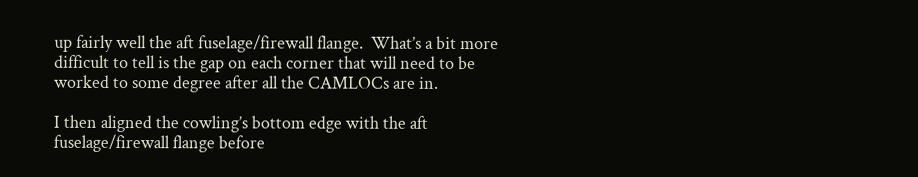up fairly well the aft fuselage/firewall flange.  What’s a bit more difficult to tell is the gap on each corner that will need to be worked to some degree after all the CAMLOCs are in.

I then aligned the cowling’s bottom edge with the aft fuselage/firewall flange before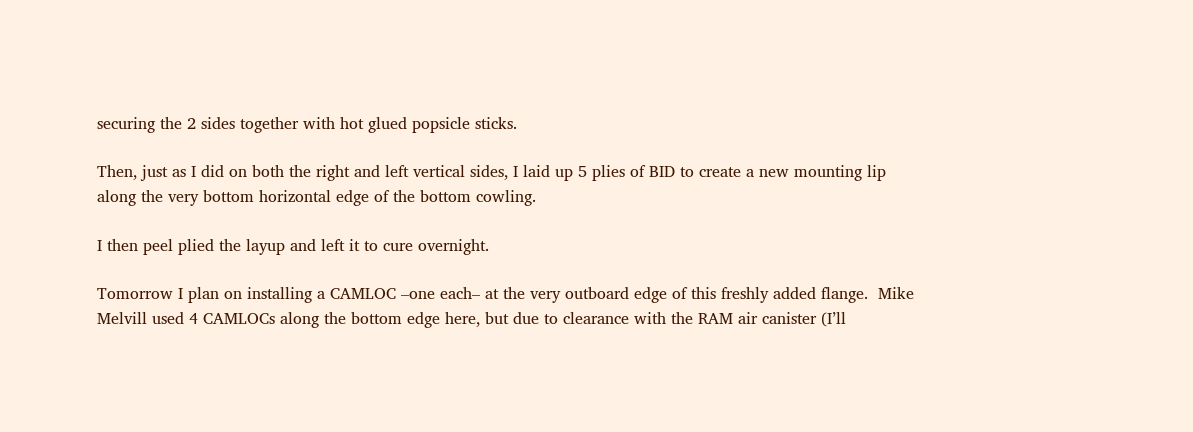securing the 2 sides together with hot glued popsicle sticks.

Then, just as I did on both the right and left vertical sides, I laid up 5 plies of BID to create a new mounting lip along the very bottom horizontal edge of the bottom cowling.

I then peel plied the layup and left it to cure overnight.

Tomorrow I plan on installing a CAMLOC –one each– at the very outboard edge of this freshly added flange.  Mike Melvill used 4 CAMLOCs along the bottom edge here, but due to clearance with the RAM air canister (I’ll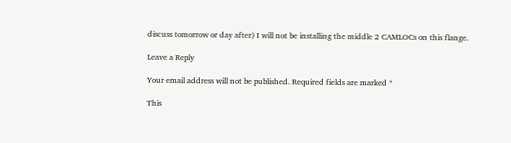discuss tomorrow or day after) I will not be installing the middle 2 CAMLOCs on this flange.

Leave a Reply

Your email address will not be published. Required fields are marked *

This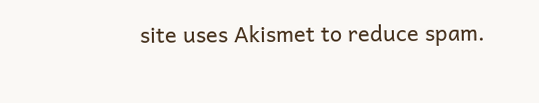site uses Akismet to reduce spam.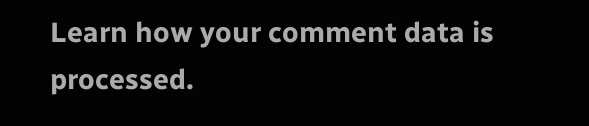Learn how your comment data is processed.